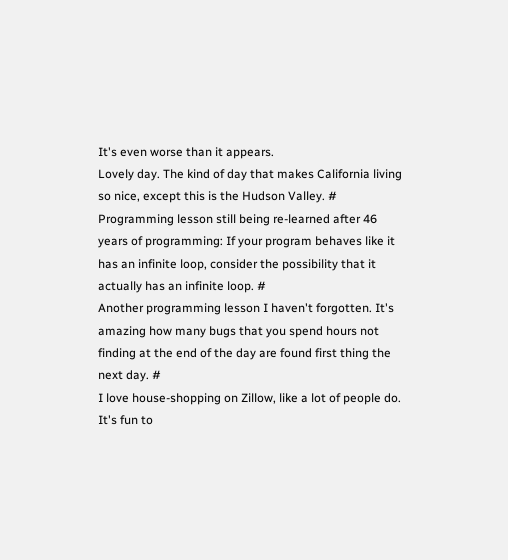It's even worse than it appears.
Lovely day. The kind of day that makes California living so nice, except this is the Hudson Valley. #
Programming lesson still being re-learned after 46 years of programming: If your program behaves like it has an infinite loop, consider the possibility that it actually has an infinite loop. #
Another programming lesson I haven't forgotten. It's amazing how many bugs that you spend hours not finding at the end of the day are found first thing the next day. #
I love house-shopping on Zillow, like a lot of people do. It's fun to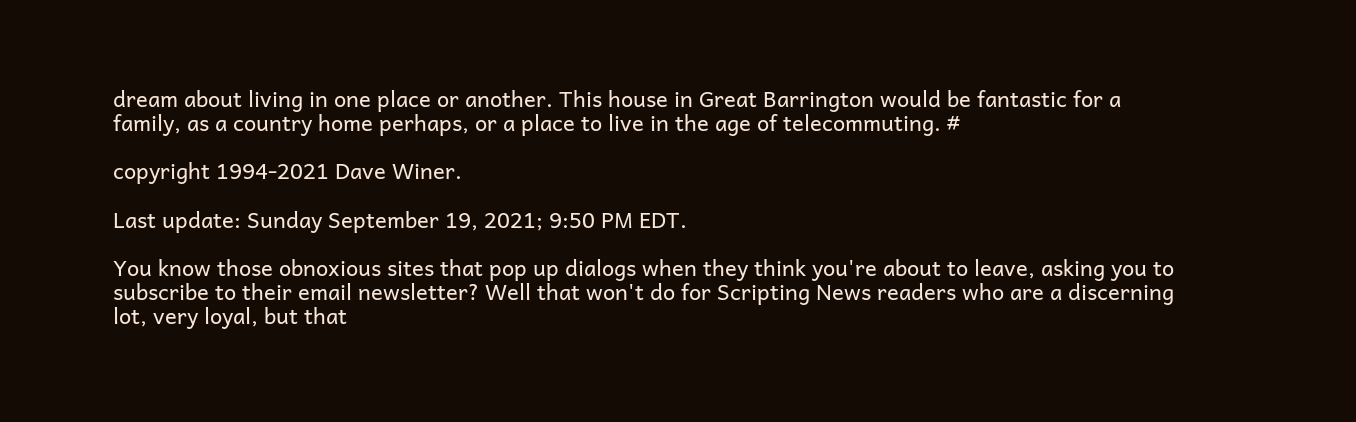dream about living in one place or another. This house in Great Barrington would be fantastic for a family, as a country home perhaps, or a place to live in the age of telecommuting. #

copyright 1994-2021 Dave Winer.

Last update: Sunday September 19, 2021; 9:50 PM EDT.

You know those obnoxious sites that pop up dialogs when they think you're about to leave, asking you to subscribe to their email newsletter? Well that won't do for Scripting News readers who are a discerning lot, very loyal, but that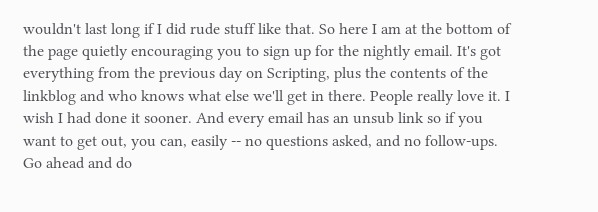wouldn't last long if I did rude stuff like that. So here I am at the bottom of the page quietly encouraging you to sign up for the nightly email. It's got everything from the previous day on Scripting, plus the contents of the linkblog and who knows what else we'll get in there. People really love it. I wish I had done it sooner. And every email has an unsub link so if you want to get out, you can, easily -- no questions asked, and no follow-ups. Go ahead and do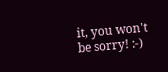it, you won't be sorry! :-)